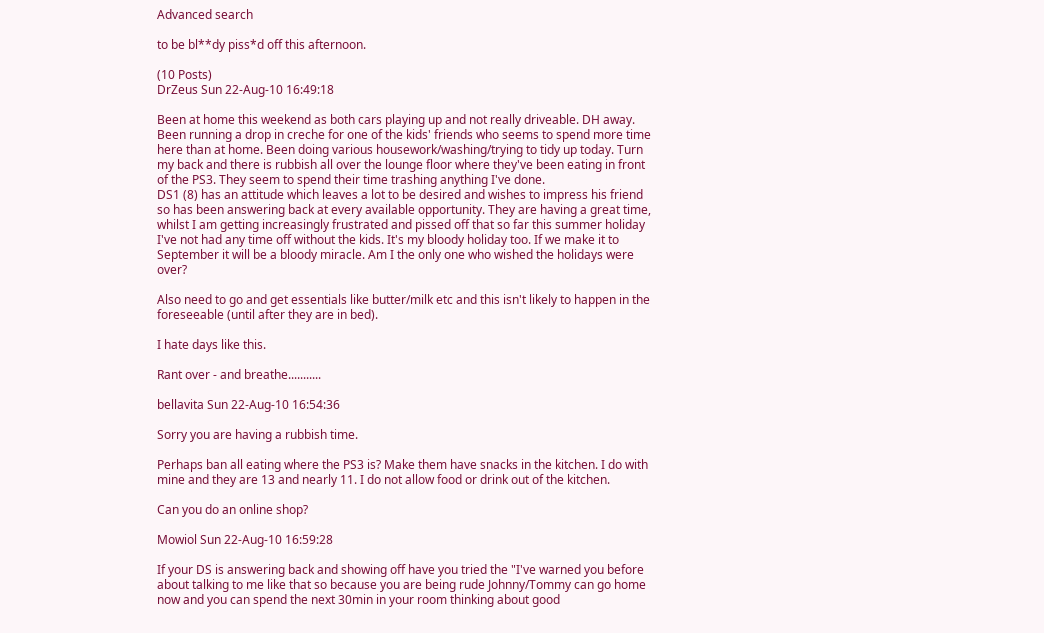Advanced search

to be bl**dy piss*d off this afternoon.

(10 Posts)
DrZeus Sun 22-Aug-10 16:49:18

Been at home this weekend as both cars playing up and not really driveable. DH away. Been running a drop in creche for one of the kids' friends who seems to spend more time here than at home. Been doing various housework/washing/trying to tidy up today. Turn my back and there is rubbish all over the lounge floor where they've been eating in front of the PS3. They seem to spend their time trashing anything I've done.
DS1 (8) has an attitude which leaves a lot to be desired and wishes to impress his friend so has been answering back at every available opportunity. They are having a great time, whilst I am getting increasingly frustrated and pissed off that so far this summer holiday I've not had any time off without the kids. It's my bloody holiday too. If we make it to September it will be a bloody miracle. Am I the only one who wished the holidays were over?

Also need to go and get essentials like butter/milk etc and this isn't likely to happen in the foreseeable (until after they are in bed).

I hate days like this.

Rant over - and breathe...........

bellavita Sun 22-Aug-10 16:54:36

Sorry you are having a rubbish time.

Perhaps ban all eating where the PS3 is? Make them have snacks in the kitchen. I do with mine and they are 13 and nearly 11. I do not allow food or drink out of the kitchen.

Can you do an online shop?

Mowiol Sun 22-Aug-10 16:59:28

If your DS is answering back and showing off have you tried the "I've warned you before about talking to me like that so because you are being rude Johnny/Tommy can go home now and you can spend the next 30min in your room thinking about good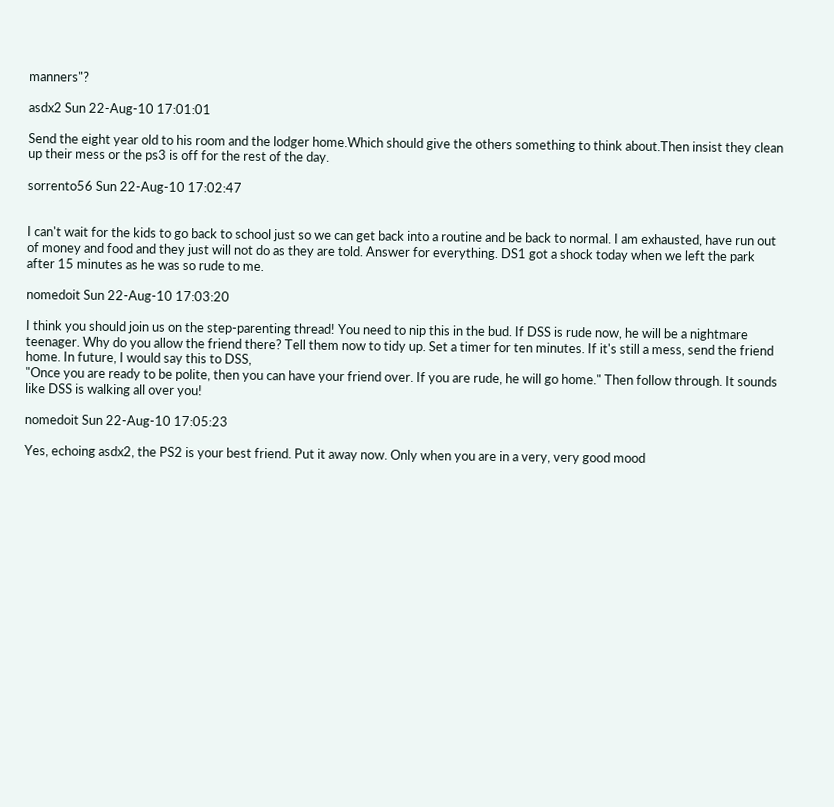manners"?

asdx2 Sun 22-Aug-10 17:01:01

Send the eight year old to his room and the lodger home.Which should give the others something to think about.Then insist they clean up their mess or the ps3 is off for the rest of the day.

sorrento56 Sun 22-Aug-10 17:02:47


I can't wait for the kids to go back to school just so we can get back into a routine and be back to normal. I am exhausted, have run out of money and food and they just will not do as they are told. Answer for everything. DS1 got a shock today when we left the park after 15 minutes as he was so rude to me.

nomedoit Sun 22-Aug-10 17:03:20

I think you should join us on the step-parenting thread! You need to nip this in the bud. If DSS is rude now, he will be a nightmare teenager. Why do you allow the friend there? Tell them now to tidy up. Set a timer for ten minutes. If it's still a mess, send the friend home. In future, I would say this to DSS,
"Once you are ready to be polite, then you can have your friend over. If you are rude, he will go home." Then follow through. It sounds like DSS is walking all over you!

nomedoit Sun 22-Aug-10 17:05:23

Yes, echoing asdx2, the PS2 is your best friend. Put it away now. Only when you are in a very, very good mood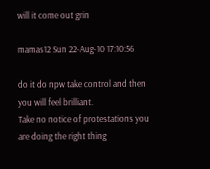will it come out grin

mamas12 Sun 22-Aug-10 17:10:56

do it do npw take control and then you will feel brilliant.
Take no notice of protestations you are doing the right thing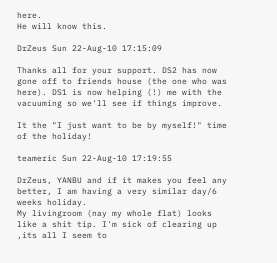here.
He will know this.

DrZeus Sun 22-Aug-10 17:15:09

Thanks all for your support. DS2 has now gone off to friends house (the one who was here). DS1 is now helping (!) me with the vacuuming so we'll see if things improve.

It the "I just want to be by myself!" time of the holiday!

teameric Sun 22-Aug-10 17:19:55

DrZeus, YANBU and if it makes you feel any better, I am having a very similar day/6 weeks holiday.
My livingroom (nay my whole flat) looks like a shit tip. I'm sick of clearing up ,its all I seem to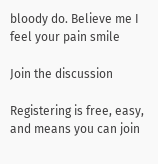bloody do. Believe me I feel your pain smile

Join the discussion

Registering is free, easy, and means you can join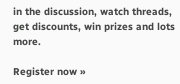in the discussion, watch threads, get discounts, win prizes and lots more.

Register now »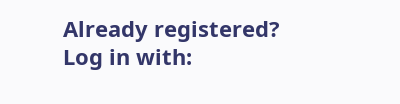Already registered? Log in with: